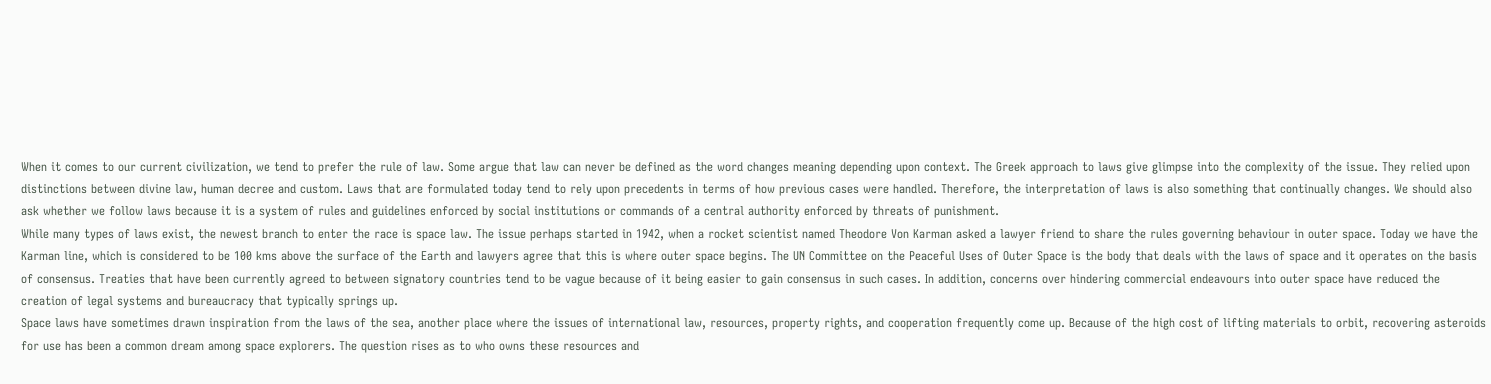When it comes to our current civilization, we tend to prefer the rule of law. Some argue that law can never be defined as the word changes meaning depending upon context. The Greek approach to laws give glimpse into the complexity of the issue. They relied upon distinctions between divine law, human decree and custom. Laws that are formulated today tend to rely upon precedents in terms of how previous cases were handled. Therefore, the interpretation of laws is also something that continually changes. We should also ask whether we follow laws because it is a system of rules and guidelines enforced by social institutions or commands of a central authority enforced by threats of punishment.
While many types of laws exist, the newest branch to enter the race is space law. The issue perhaps started in 1942, when a rocket scientist named Theodore Von Karman asked a lawyer friend to share the rules governing behaviour in outer space. Today we have the Karman line, which is considered to be 100 kms above the surface of the Earth and lawyers agree that this is where outer space begins. The UN Committee on the Peaceful Uses of Outer Space is the body that deals with the laws of space and it operates on the basis of consensus. Treaties that have been currently agreed to between signatory countries tend to be vague because of it being easier to gain consensus in such cases. In addition, concerns over hindering commercial endeavours into outer space have reduced the creation of legal systems and bureaucracy that typically springs up.
Space laws have sometimes drawn inspiration from the laws of the sea, another place where the issues of international law, resources, property rights, and cooperation frequently come up. Because of the high cost of lifting materials to orbit, recovering asteroids for use has been a common dream among space explorers. The question rises as to who owns these resources and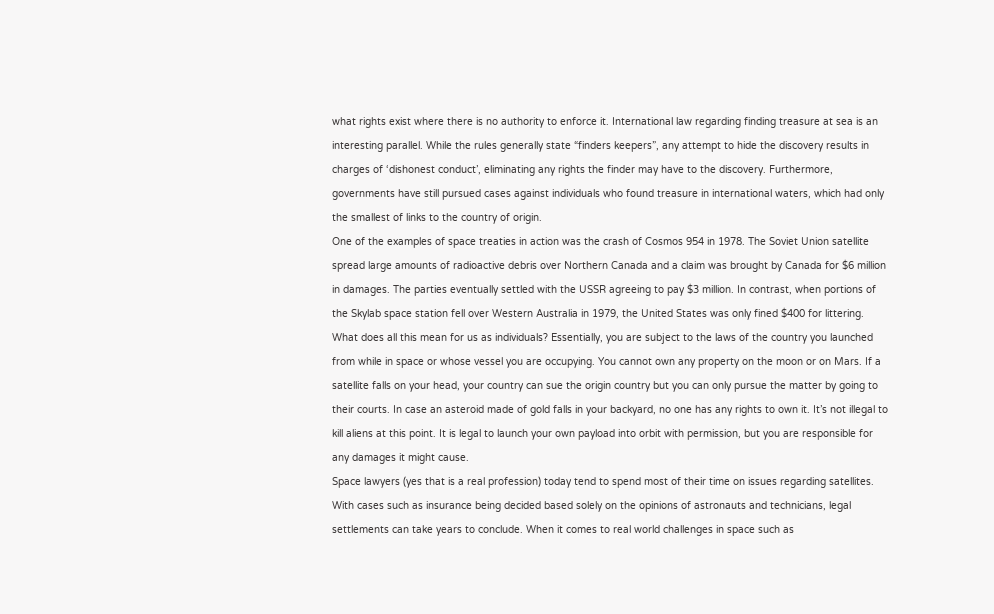what rights exist where there is no authority to enforce it. International law regarding finding treasure at sea is an interesting parallel. While the rules generally state “finders keepers”, any attempt to hide the discovery results in charges of ‘dishonest conduct’, eliminating any rights the finder may have to the discovery. Furthermore, governments have still pursued cases against individuals who found treasure in international waters, which had only the smallest of links to the country of origin.
One of the examples of space treaties in action was the crash of Cosmos 954 in 1978. The Soviet Union satellite spread large amounts of radioactive debris over Northern Canada and a claim was brought by Canada for $6 million in damages. The parties eventually settled with the USSR agreeing to pay $3 million. In contrast, when portions of the Skylab space station fell over Western Australia in 1979, the United States was only fined $400 for littering.
What does all this mean for us as individuals? Essentially, you are subject to the laws of the country you launched from while in space or whose vessel you are occupying. You cannot own any property on the moon or on Mars. If a satellite falls on your head, your country can sue the origin country but you can only pursue the matter by going to their courts. In case an asteroid made of gold falls in your backyard, no one has any rights to own it. It’s not illegal to kill aliens at this point. It is legal to launch your own payload into orbit with permission, but you are responsible for any damages it might cause.
Space lawyers (yes that is a real profession) today tend to spend most of their time on issues regarding satellites. With cases such as insurance being decided based solely on the opinions of astronauts and technicians, legal settlements can take years to conclude. When it comes to real world challenges in space such as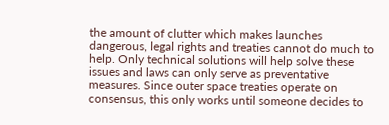the amount of clutter which makes launches dangerous, legal rights and treaties cannot do much to help. Only technical solutions will help solve these issues and laws can only serve as preventative measures. Since outer space treaties operate on consensus, this only works until someone decides to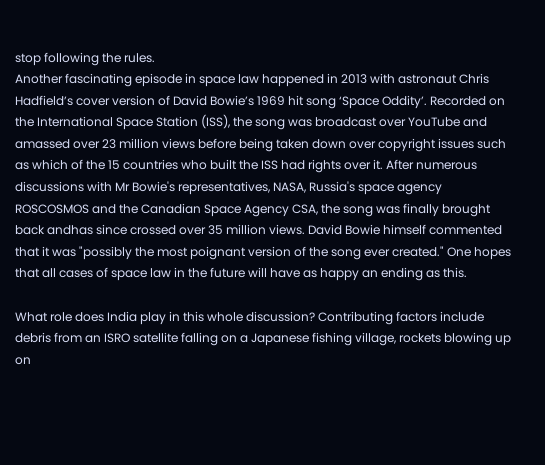stop following the rules.
Another fascinating episode in space law happened in 2013 with astronaut Chris Hadfield’s cover version of David Bowie’s 1969 hit song ‘Space Oddity’. Recorded on the International Space Station (ISS), the song was broadcast over YouTube and amassed over 23 million views before being taken down over copyright issues such as which of the 15 countries who built the ISS had rights over it. After numerous discussions with Mr Bowie's representatives, NASA, Russia's space agency ROSCOSMOS and the Canadian Space Agency CSA, the song was finally brought back andhas since crossed over 35 million views. David Bowie himself commented that it was "possibly the most poignant version of the song ever created." One hopes that all cases of space law in the future will have as happy an ending as this.

What role does India play in this whole discussion? Contributing factors include debris from an ISRO satellite falling on a Japanese fishing village, rockets blowing up on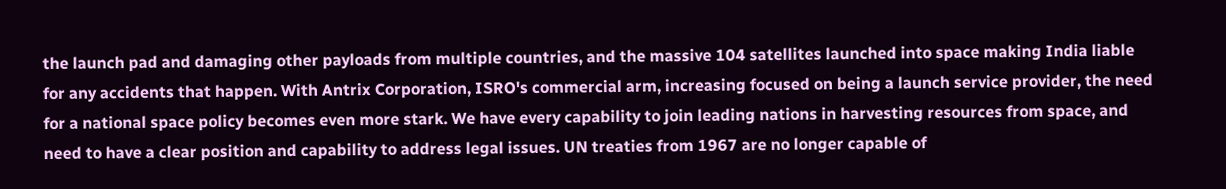the launch pad and damaging other payloads from multiple countries, and the massive 104 satellites launched into space making India liable for any accidents that happen. With Antrix Corporation, ISRO's commercial arm, increasing focused on being a launch service provider, the need for a national space policy becomes even more stark. We have every capability to join leading nations in harvesting resources from space, and need to have a clear position and capability to address legal issues. UN treaties from 1967 are no longer capable of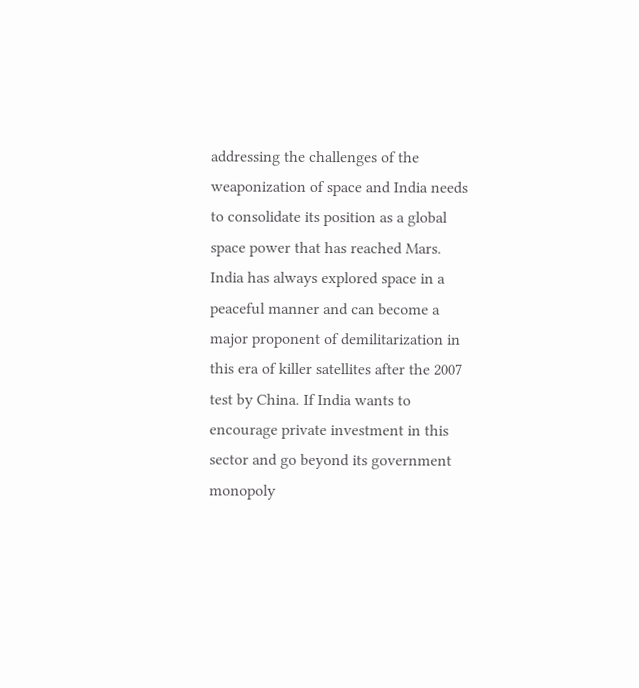addressing the challenges of the weaponization of space and India needs to consolidate its position as a global space power that has reached Mars.
India has always explored space in a peaceful manner and can become a major proponent of demilitarization in this era of killer satellites after the 2007 test by China. If India wants to encourage private investment in this sector and go beyond its government monopoly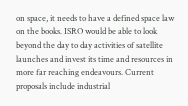on space, it needs to have a defined space law on the books. ISRO would be able to look beyond the day to day activities of satellite launches and invest its time and resources in more far reaching endeavours. Current proposals include industrial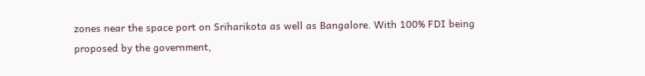zones near the space port on Sriharikota as well as Bangalore. With 100% FDI being proposed by the government,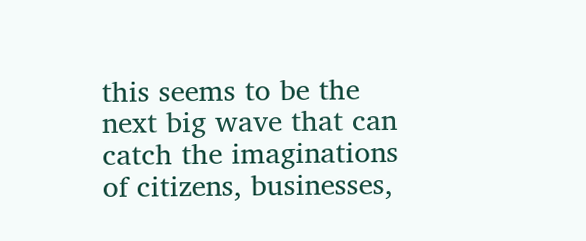this seems to be the next big wave that can catch the imaginations of citizens, businesses,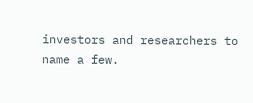investors and researchers to name a few.